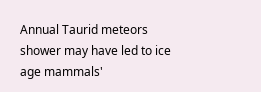Annual Taurid meteors shower may have led to ice age mammals'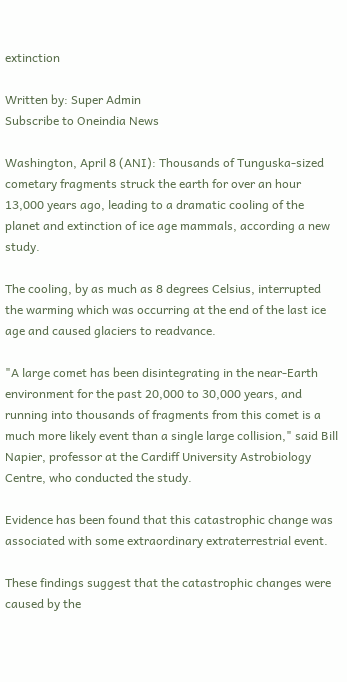extinction

Written by: Super Admin
Subscribe to Oneindia News

Washington, April 8 (ANI): Thousands of Tunguska-sized cometary fragments struck the earth for over an hour 13,000 years ago, leading to a dramatic cooling of the planet and extinction of ice age mammals, according a new study.

The cooling, by as much as 8 degrees Celsius, interrupted the warming which was occurring at the end of the last ice age and caused glaciers to readvance.

"A large comet has been disintegrating in the near-Earth environment for the past 20,000 to 30,000 years, and running into thousands of fragments from this comet is a much more likely event than a single large collision," said Bill Napier, professor at the Cardiff University Astrobiology Centre, who conducted the study.

Evidence has been found that this catastrophic change was associated with some extraordinary extraterrestrial event.

These findings suggest that the catastrophic changes were caused by the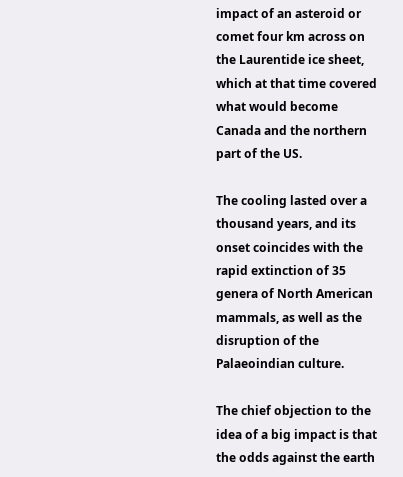impact of an asteroid or comet four km across on the Laurentide ice sheet, which at that time covered what would become Canada and the northern part of the US.

The cooling lasted over a thousand years, and its onset coincides with the rapid extinction of 35 genera of North American mammals, as well as the disruption of the Palaeoindian culture.

The chief objection to the idea of a big impact is that the odds against the earth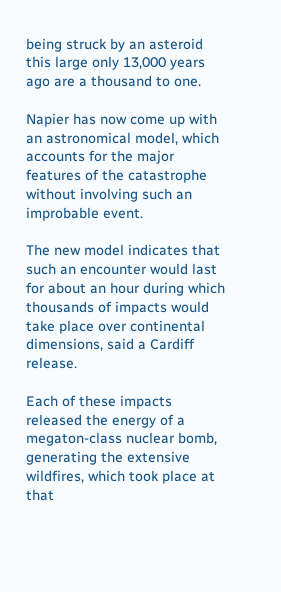being struck by an asteroid this large only 13,000 years ago are a thousand to one.

Napier has now come up with an astronomical model, which accounts for the major features of the catastrophe without involving such an improbable event.

The new model indicates that such an encounter would last for about an hour during which thousands of impacts would take place over continental dimensions, said a Cardiff release.

Each of these impacts released the energy of a megaton-class nuclear bomb, generating the extensive wildfires, which took place at that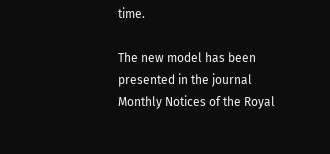time.

The new model has been presented in the journal Monthly Notices of the Royal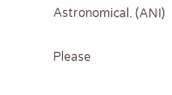Astronomical. (ANI)

Please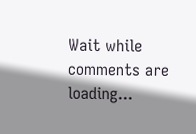Wait while comments are loading...